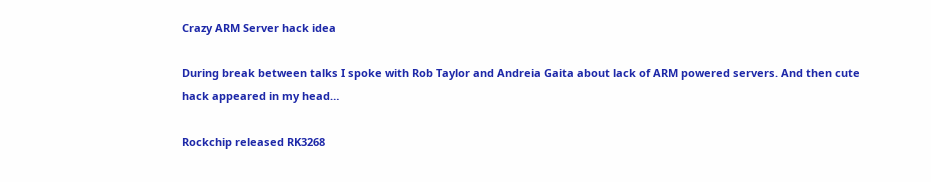Crazy ARM Server hack idea

During break between talks I spoke with Rob Taylor and Andreia Gaita about lack of ARM powered servers. And then cute hack appeared in my head…

Rockchip released RK3268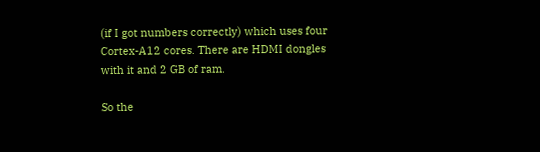(if I got numbers correctly) which uses four Cortex-A12 cores. There are HDMI dongles with it and 2 GB of ram.

So the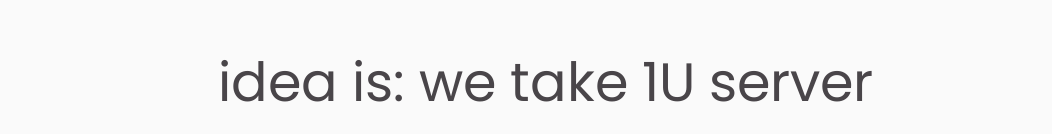idea is: we take 1U server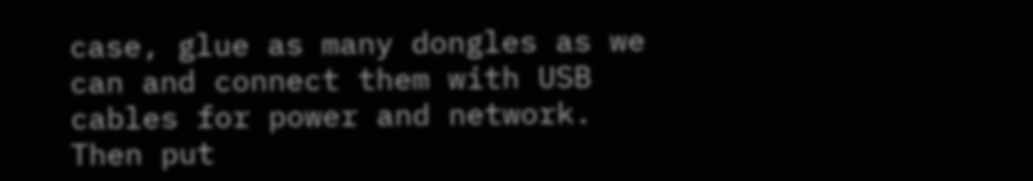case, glue as many dongles as we can and connect them with USB cables for power and network. Then put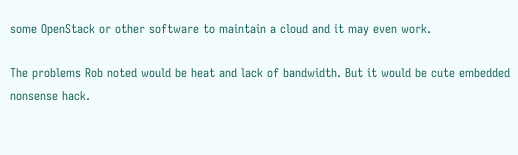some OpenStack or other software to maintain a cloud and it may even work.

The problems Rob noted would be heat and lack of bandwidth. But it would be cute embedded nonsense hack.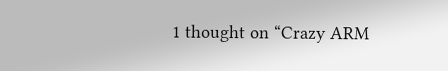1 thought on “Crazy ARM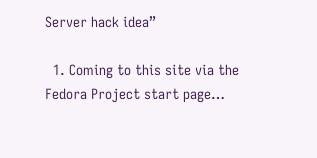Server hack idea”

  1. Coming to this site via the Fedora Project start page…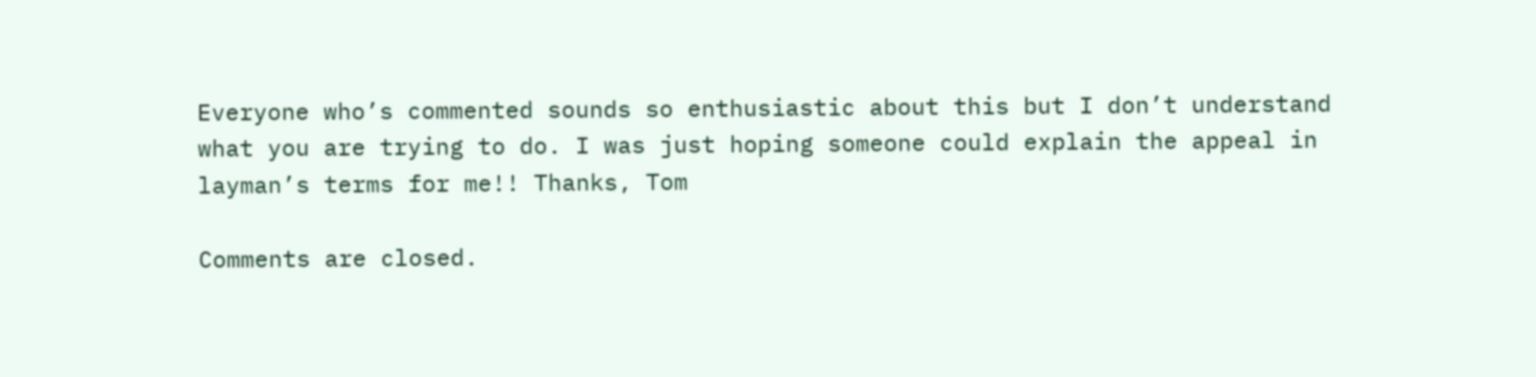Everyone who’s commented sounds so enthusiastic about this but I don’t understand what you are trying to do. I was just hoping someone could explain the appeal in layman’s terms for me!! Thanks, Tom

Comments are closed.